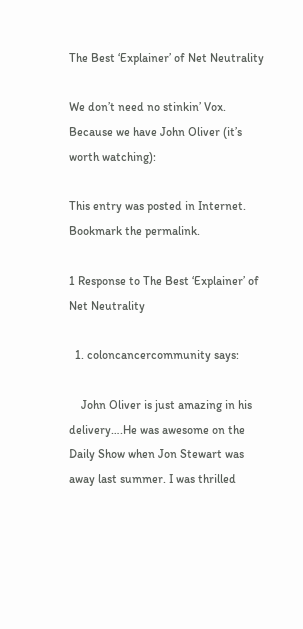The Best ‘Explainer’ of Net Neutrality

We don’t need no stinkin’ Vox. Because we have John Oliver (it’s worth watching):

This entry was posted in Internet. Bookmark the permalink.

1 Response to The Best ‘Explainer’ of Net Neutrality

  1. coloncancercommunity says:

    John Oliver is just amazing in his delivery….He was awesome on the Daily Show when Jon Stewart was away last summer. I was thrilled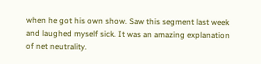when he got his own show. Saw this segment last week and laughed myself sick. It was an amazing explanation of net neutrality.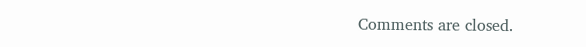Comments are closed.